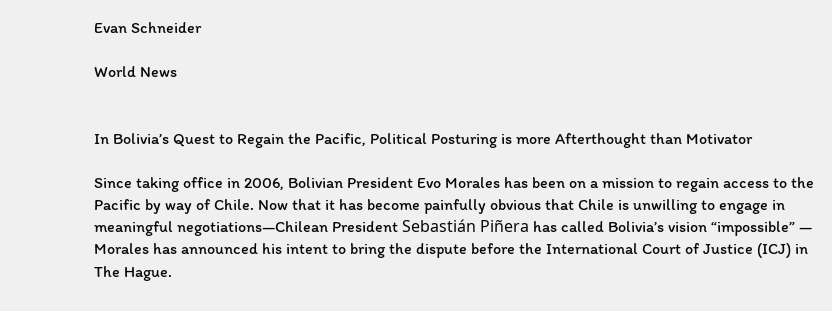Evan Schneider

World News


In Bolivia’s Quest to Regain the Pacific, Political Posturing is more Afterthought than Motivator

Since taking office in 2006, Bolivian President Evo Morales has been on a mission to regain access to the Pacific by way of Chile. Now that it has become painfully obvious that Chile is unwilling to engage in meaningful negotiations—Chilean President Sebastián Piñera has called Bolivia’s vision “impossible” — Morales has announced his intent to bring the dispute before the International Court of Justice (ICJ) in The Hague.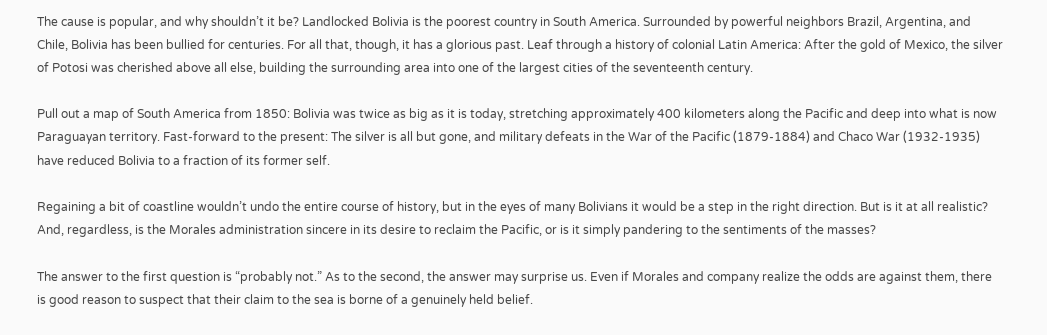The cause is popular, and why shouldn’t it be? Landlocked Bolivia is the poorest country in South America. Surrounded by powerful neighbors Brazil, Argentina, and Chile, Bolivia has been bullied for centuries. For all that, though, it has a glorious past. Leaf through a history of colonial Latin America: After the gold of Mexico, the silver of Potosi was cherished above all else, building the surrounding area into one of the largest cities of the seventeenth century.

Pull out a map of South America from 1850: Bolivia was twice as big as it is today, stretching approximately 400 kilometers along the Pacific and deep into what is now Paraguayan territory. Fast-forward to the present: The silver is all but gone, and military defeats in the War of the Pacific (1879-1884) and Chaco War (1932-1935) have reduced Bolivia to a fraction of its former self.

Regaining a bit of coastline wouldn’t undo the entire course of history, but in the eyes of many Bolivians it would be a step in the right direction. But is it at all realistic? And, regardless, is the Morales administration sincere in its desire to reclaim the Pacific, or is it simply pandering to the sentiments of the masses?

The answer to the first question is “probably not.” As to the second, the answer may surprise us. Even if Morales and company realize the odds are against them, there is good reason to suspect that their claim to the sea is borne of a genuinely held belief.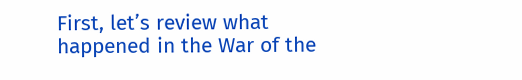First, let’s review what happened in the War of the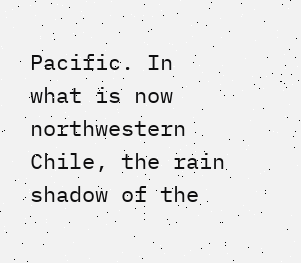Pacific. In what is now northwestern Chile, the rain shadow of the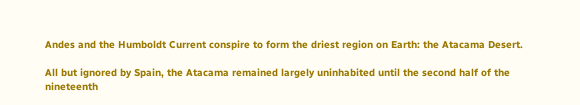Andes and the Humboldt Current conspire to form the driest region on Earth: the Atacama Desert.

All but ignored by Spain, the Atacama remained largely uninhabited until the second half of the nineteenth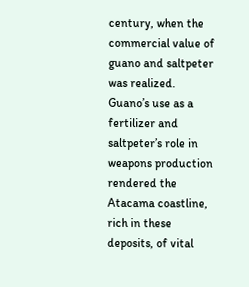century, when the commercial value of guano and saltpeter was realized. Guano’s use as a fertilizer and saltpeter’s role in weapons production rendered the Atacama coastline, rich in these deposits, of vital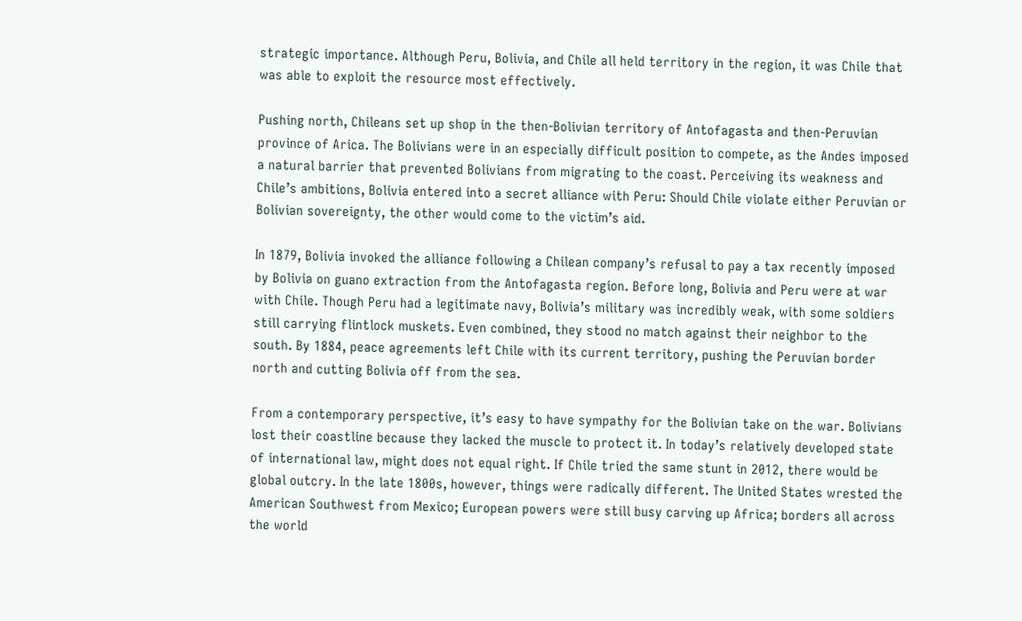strategic importance. Although Peru, Bolivia, and Chile all held territory in the region, it was Chile that was able to exploit the resource most effectively.

Pushing north, Chileans set up shop in the then-Bolivian territory of Antofagasta and then-Peruvian province of Arica. The Bolivians were in an especially difficult position to compete, as the Andes imposed a natural barrier that prevented Bolivians from migrating to the coast. Perceiving its weakness and Chile’s ambitions, Bolivia entered into a secret alliance with Peru: Should Chile violate either Peruvian or Bolivian sovereignty, the other would come to the victim’s aid.

In 1879, Bolivia invoked the alliance following a Chilean company’s refusal to pay a tax recently imposed by Bolivia on guano extraction from the Antofagasta region. Before long, Bolivia and Peru were at war with Chile. Though Peru had a legitimate navy, Bolivia’s military was incredibly weak, with some soldiers still carrying flintlock muskets. Even combined, they stood no match against their neighbor to the south. By 1884, peace agreements left Chile with its current territory, pushing the Peruvian border north and cutting Bolivia off from the sea.

From a contemporary perspective, it’s easy to have sympathy for the Bolivian take on the war. Bolivians lost their coastline because they lacked the muscle to protect it. In today’s relatively developed state of international law, might does not equal right. If Chile tried the same stunt in 2012, there would be global outcry. In the late 1800s, however, things were radically different. The United States wrested the American Southwest from Mexico; European powers were still busy carving up Africa; borders all across the world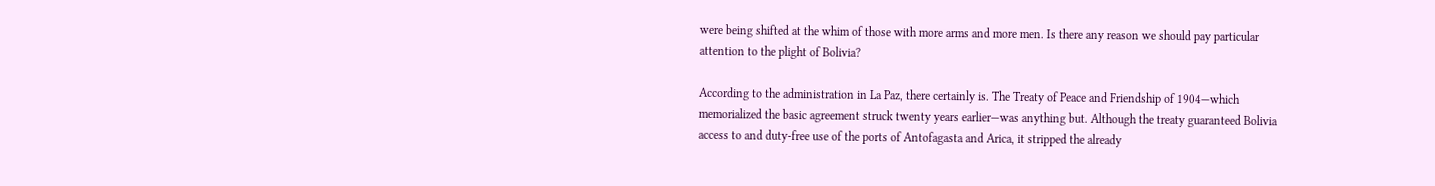were being shifted at the whim of those with more arms and more men. Is there any reason we should pay particular attention to the plight of Bolivia?

According to the administration in La Paz, there certainly is. The Treaty of Peace and Friendship of 1904—which memorialized the basic agreement struck twenty years earlier—was anything but. Although the treaty guaranteed Bolivia access to and duty-free use of the ports of Antofagasta and Arica, it stripped the already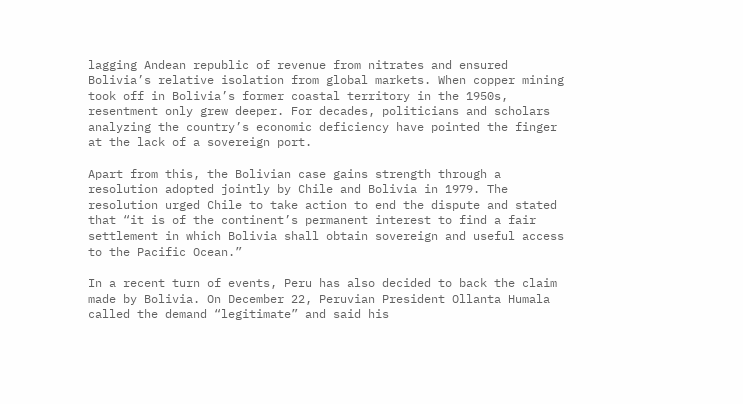lagging Andean republic of revenue from nitrates and ensured Bolivia’s relative isolation from global markets. When copper mining took off in Bolivia’s former coastal territory in the 1950s, resentment only grew deeper. For decades, politicians and scholars analyzing the country’s economic deficiency have pointed the finger at the lack of a sovereign port.

Apart from this, the Bolivian case gains strength through a resolution adopted jointly by Chile and Bolivia in 1979. The resolution urged Chile to take action to end the dispute and stated that “it is of the continent’s permanent interest to find a fair settlement in which Bolivia shall obtain sovereign and useful access to the Pacific Ocean.”

In a recent turn of events, Peru has also decided to back the claim made by Bolivia. On December 22, Peruvian President Ollanta Humala called the demand “legitimate” and said his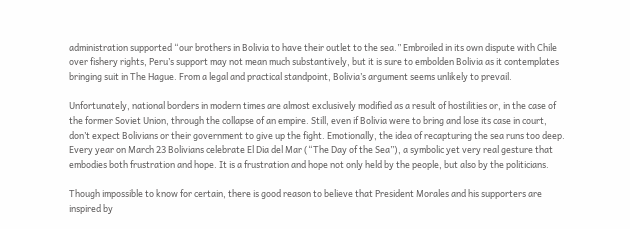administration supported “our brothers in Bolivia to have their outlet to the sea.” Embroiled in its own dispute with Chile over fishery rights, Peru’s support may not mean much substantively, but it is sure to embolden Bolivia as it contemplates bringing suit in The Hague. From a legal and practical standpoint, Bolivia’s argument seems unlikely to prevail.

Unfortunately, national borders in modern times are almost exclusively modified as a result of hostilities or, in the case of the former Soviet Union, through the collapse of an empire. Still, even if Bolivia were to bring and lose its case in court, don’t expect Bolivians or their government to give up the fight. Emotionally, the idea of recapturing the sea runs too deep. Every year on March 23 Bolivians celebrate El Dia del Mar (“The Day of the Sea”), a symbolic yet very real gesture that embodies both frustration and hope. It is a frustration and hope not only held by the people, but also by the politicians.

Though impossible to know for certain, there is good reason to believe that President Morales and his supporters are inspired by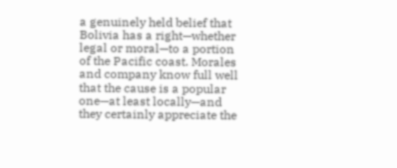a genuinely held belief that Bolivia has a right—whether legal or moral—to a portion of the Pacific coast. Morales and company know full well that the cause is a popular one—at least locally—and they certainly appreciate the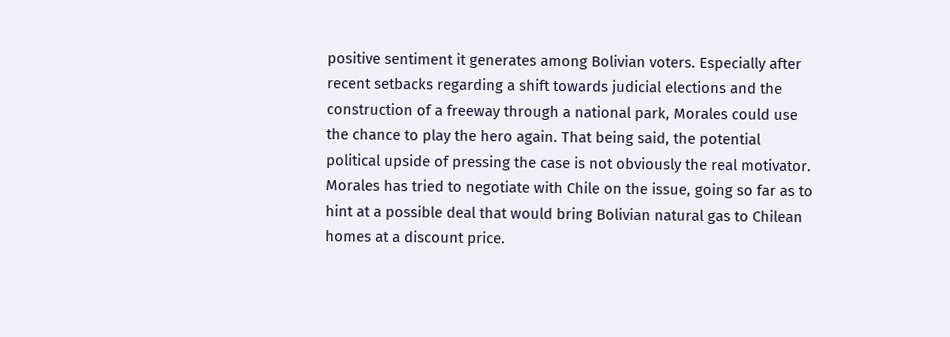positive sentiment it generates among Bolivian voters. Especially after recent setbacks regarding a shift towards judicial elections and the construction of a freeway through a national park, Morales could use the chance to play the hero again. That being said, the potential political upside of pressing the case is not obviously the real motivator. Morales has tried to negotiate with Chile on the issue, going so far as to hint at a possible deal that would bring Bolivian natural gas to Chilean homes at a discount price.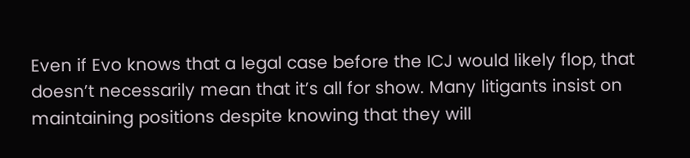Even if Evo knows that a legal case before the ICJ would likely flop, that doesn’t necessarily mean that it’s all for show. Many litigants insist on maintaining positions despite knowing that they will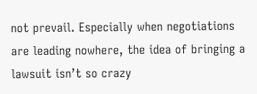not prevail. Especially when negotiations are leading nowhere, the idea of bringing a lawsuit isn’t so crazy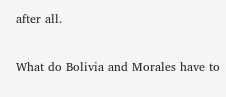after all.

What do Bolivia and Morales have to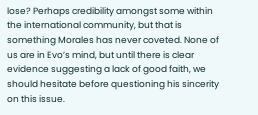lose? Perhaps credibility amongst some within the international community, but that is something Morales has never coveted. None of us are in Evo’s mind, but until there is clear evidence suggesting a lack of good faith, we should hesitate before questioning his sincerity on this issue.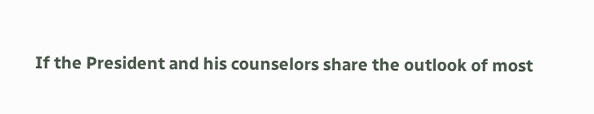If the President and his counselors share the outlook of most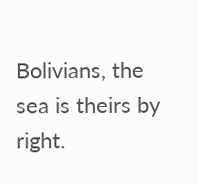Bolivians, the sea is theirs by right.